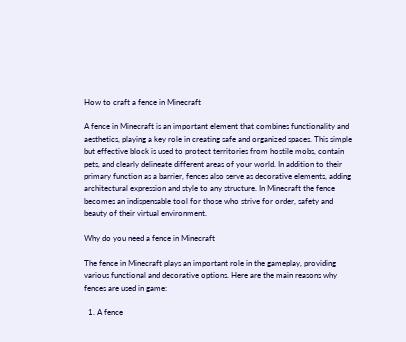How to craft a fence in Minecraft

A fence in Minecraft is an important element that combines functionality and aesthetics, playing a key role in creating safe and organized spaces. This simple but effective block is used to protect territories from hostile mobs, contain pets, and clearly delineate different areas of your world. In addition to their primary function as a barrier, fences also serve as decorative elements, adding architectural expression and style to any structure. In Minecraft the fence becomes an indispensable tool for those who strive for order, safety and beauty of their virtual environment.

Why do you need a fence in Minecraft

The fence in Minecraft plays an important role in the gameplay, providing various functional and decorative options. Here are the main reasons why fences are used in game:

  1. A fence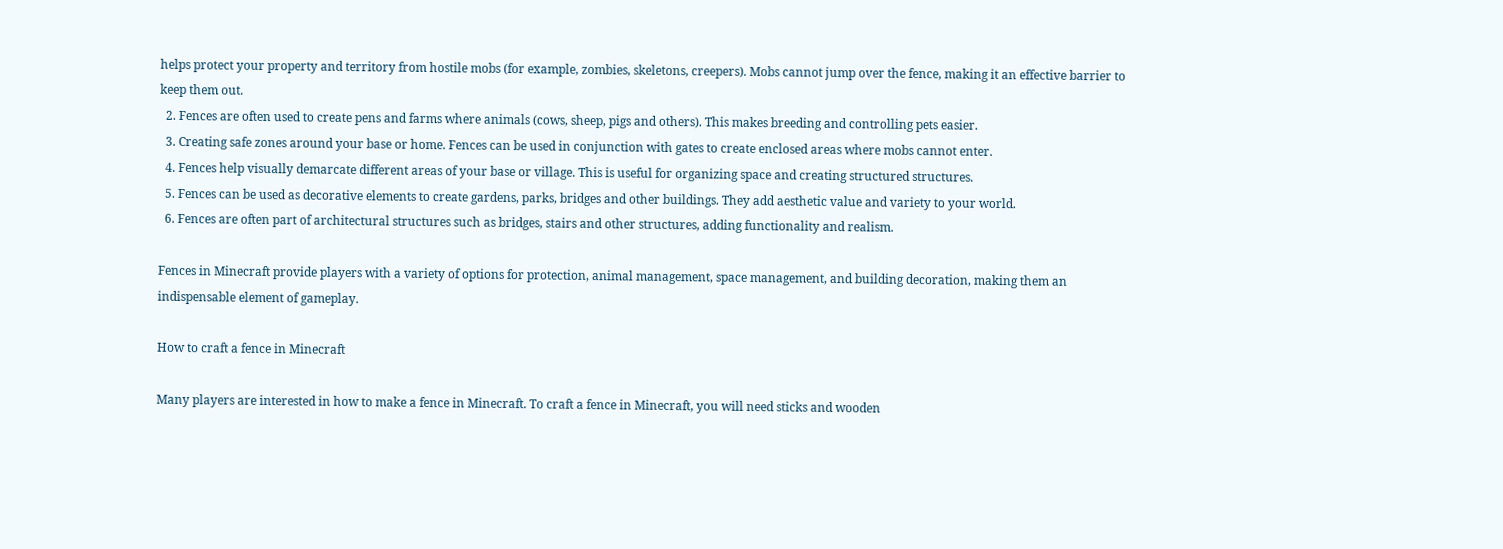helps protect your property and territory from hostile mobs (for example, zombies, skeletons, creepers). Mobs cannot jump over the fence, making it an effective barrier to keep them out.
  2. Fences are often used to create pens and farms where animals (cows, sheep, pigs and others). This makes breeding and controlling pets easier.
  3. Creating safe zones around your base or home. Fences can be used in conjunction with gates to create enclosed areas where mobs cannot enter.
  4. Fences help visually demarcate different areas of your base or village. This is useful for organizing space and creating structured structures.
  5. Fences can be used as decorative elements to create gardens, parks, bridges and other buildings. They add aesthetic value and variety to your world.
  6. Fences are often part of architectural structures such as bridges, stairs and other structures, adding functionality and realism.

Fences in Minecraft provide players with a variety of options for protection, animal management, space management, and building decoration, making them an indispensable element of gameplay.

How to craft a fence in Minecraft

Many players are interested in how to make a fence in Minecraft. To craft a fence in Minecraft, you will need sticks and wooden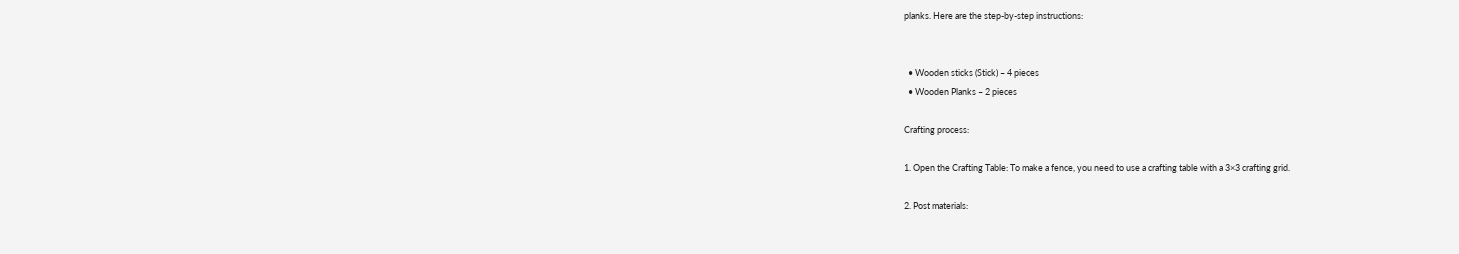planks. Here are the step-by-step instructions:


  • Wooden sticks (Stick) – 4 pieces
  • Wooden Planks – 2 pieces

Crafting process:

1. Open the Crafting Table: To make a fence, you need to use a crafting table with a 3×3 crafting grid.

2. Post materials: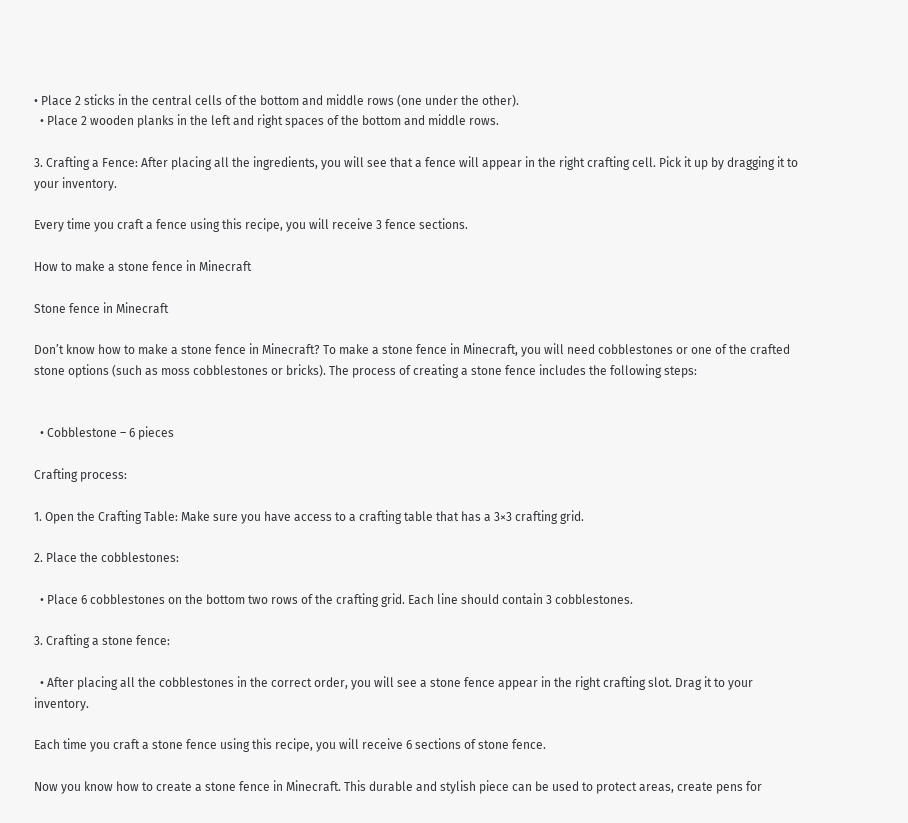• Place 2 sticks in the central cells of the bottom and middle rows (one under the other).
  • Place 2 wooden planks in the left and right spaces of the bottom and middle rows.

3. Crafting a Fence: After placing all the ingredients, you will see that a fence will appear in the right crafting cell. Pick it up by dragging it to your inventory.

Every time you craft a fence using this recipe, you will receive 3 fence sections.

How to make a stone fence in Minecraft

Stone fence in Minecraft

Don’t know how to make a stone fence in Minecraft? To make a stone fence in Minecraft, you will need cobblestones or one of the crafted stone options (such as moss cobblestones or bricks). The process of creating a stone fence includes the following steps:


  • Cobblestone – 6 pieces

Crafting process:

1. Open the Crafting Table: Make sure you have access to a crafting table that has a 3×3 crafting grid.

2. Place the cobblestones:

  • Place 6 cobblestones on the bottom two rows of the crafting grid. Each line should contain 3 cobblestones.

3. Crafting a stone fence:

  • After placing all the cobblestones in the correct order, you will see a stone fence appear in the right crafting slot. Drag it to your inventory.

Each time you craft a stone fence using this recipe, you will receive 6 sections of stone fence.

Now you know how to create a stone fence in Minecraft. This durable and stylish piece can be used to protect areas, create pens for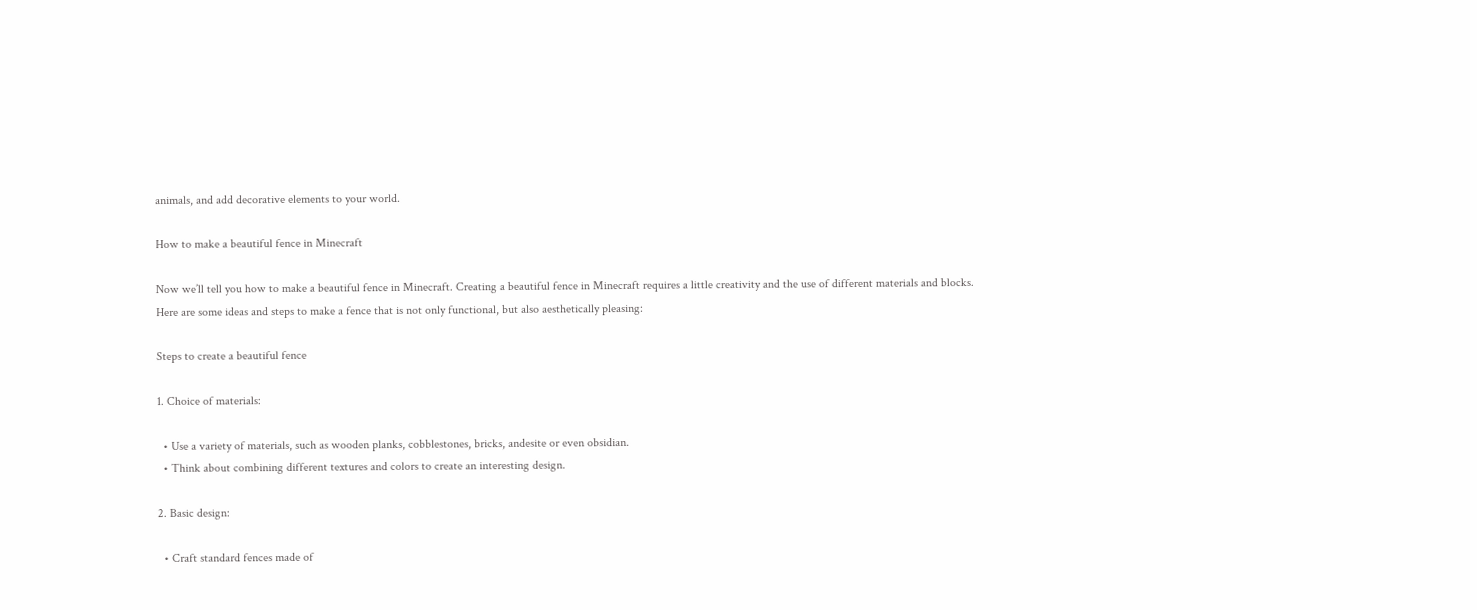animals, and add decorative elements to your world.

How to make a beautiful fence in Minecraft

Now we’ll tell you how to make a beautiful fence in Minecraft. Creating a beautiful fence in Minecraft requires a little creativity and the use of different materials and blocks. Here are some ideas and steps to make a fence that is not only functional, but also aesthetically pleasing:

Steps to create a beautiful fence

1. Choice of materials:

  • Use a variety of materials, such as wooden planks, cobblestones, bricks, andesite or even obsidian.
  • Think about combining different textures and colors to create an interesting design.

2. Basic design:

  • Craft standard fences made of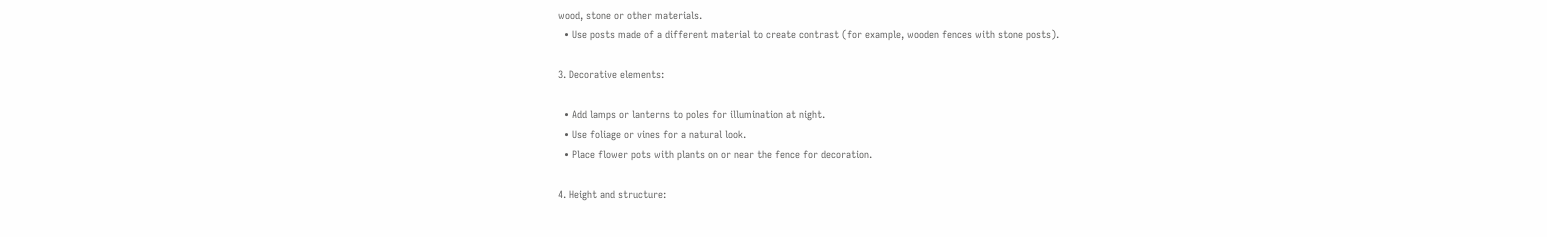wood, stone or other materials.
  • Use posts made of a different material to create contrast (for example, wooden fences with stone posts).

3. Decorative elements:

  • Add lamps or lanterns to poles for illumination at night.
  • Use foliage or vines for a natural look.
  • Place flower pots with plants on or near the fence for decoration.

4. Height and structure: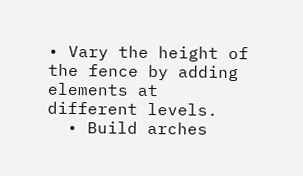• Vary the height of the fence by adding elements at different levels.
  • Build arches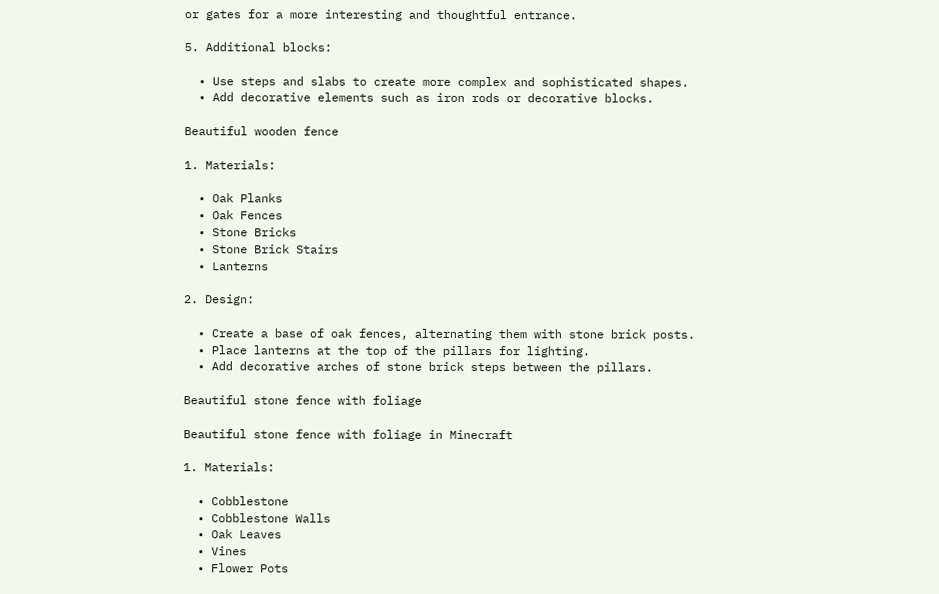or gates for a more interesting and thoughtful entrance.

5. Additional blocks:

  • Use steps and slabs to create more complex and sophisticated shapes.
  • Add decorative elements such as iron rods or decorative blocks.

Beautiful wooden fence

1. Materials:

  • Oak Planks
  • Oak Fences
  • Stone Bricks
  • Stone Brick Stairs
  • Lanterns

2. Design:

  • Create a base of oak fences, alternating them with stone brick posts.
  • Place lanterns at the top of the pillars for lighting.
  • Add decorative arches of stone brick steps between the pillars.

Beautiful stone fence with foliage

Beautiful stone fence with foliage in Minecraft

1. Materials:

  • Cobblestone
  • Cobblestone Walls
  • Oak Leaves
  • Vines
  • Flower Pots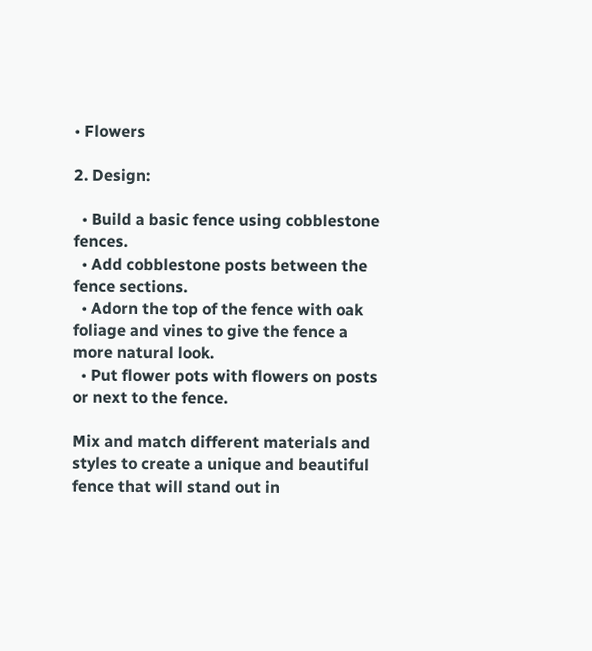• Flowers

2. Design:

  • Build a basic fence using cobblestone fences.
  • Add cobblestone posts between the fence sections.
  • Adorn the top of the fence with oak foliage and vines to give the fence a more natural look.
  • Put flower pots with flowers on posts or next to the fence.

Mix and match different materials and styles to create a unique and beautiful fence that will stand out in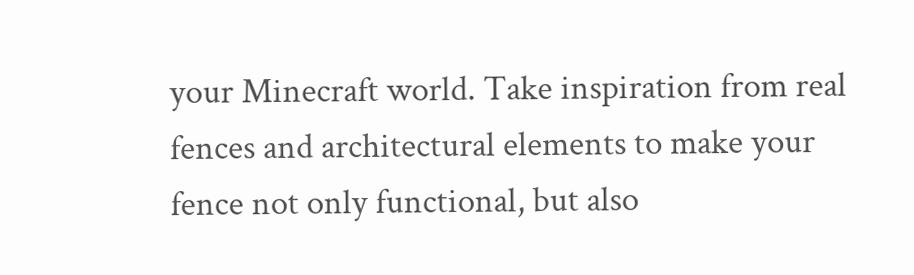your Minecraft world. Take inspiration from real fences and architectural elements to make your fence not only functional, but also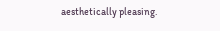aesthetically pleasing.